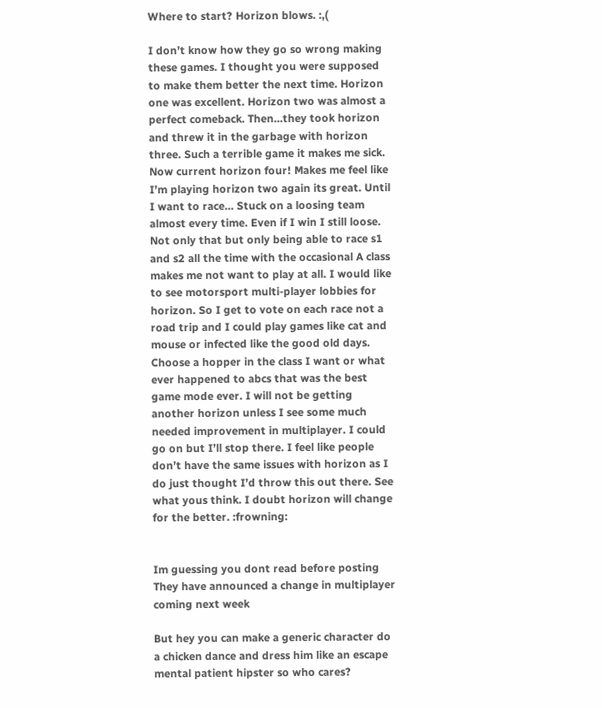Where to start? Horizon blows. :,(

I don’t know how they go so wrong making these games. I thought you were supposed to make them better the next time. Horizon one was excellent. Horizon two was almost a perfect comeback. Then…they took horizon and threw it in the garbage with horizon three. Such a terrible game it makes me sick. Now current horizon four! Makes me feel like I’m playing horizon two again its great. Until I want to race… Stuck on a loosing team almost every time. Even if I win I still loose. Not only that but only being able to race s1 and s2 all the time with the occasional A class makes me not want to play at all. I would like to see motorsport multi-player lobbies for horizon. So I get to vote on each race not a road trip and I could play games like cat and mouse or infected like the good old days. Choose a hopper in the class I want or what ever happened to abcs that was the best game mode ever. I will not be getting another horizon unless I see some much needed improvement in multiplayer. I could go on but I’ll stop there. I feel like people don’t have the same issues with horizon as I do just thought I’d throw this out there. See what yous think. I doubt horizon will change for the better. :frowning:


Im guessing you dont read before posting
They have announced a change in multiplayer coming next week

But hey you can make a generic character do a chicken dance and dress him like an escape mental patient hipster so who cares?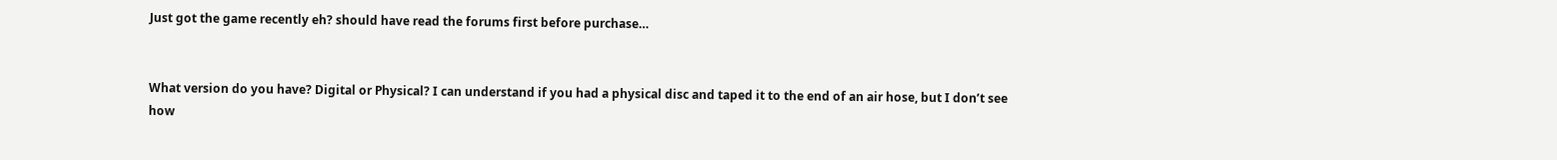Just got the game recently eh? should have read the forums first before purchase…


What version do you have? Digital or Physical? I can understand if you had a physical disc and taped it to the end of an air hose, but I don’t see how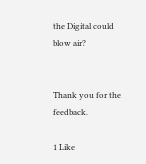the Digital could blow air?


Thank you for the feedback.

1 Like